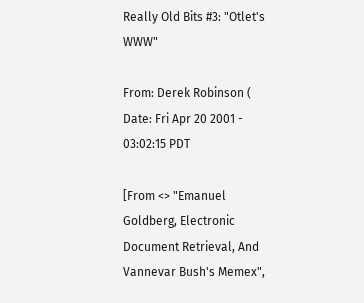Really Old Bits #3: "Otlet's WWW"

From: Derek Robinson (
Date: Fri Apr 20 2001 - 03:02:15 PDT

[From <> "Emanuel
Goldberg, Electronic Document Retrieval, And Vannevar Bush's Memex",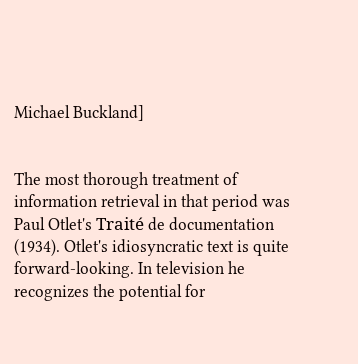Michael Buckland]


The most thorough treatment of information retrieval in that period was Paul Otlet's Traité de documentation (1934). Otlet's idiosyncratic text is quite forward-looking. In television he recognizes the potential for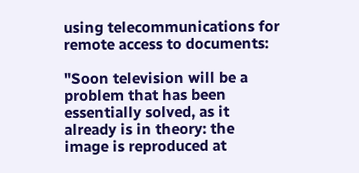using telecommunications for remote access to documents:

"Soon television will be a problem that has been essentially solved, as it already is in theory: the image is reproduced at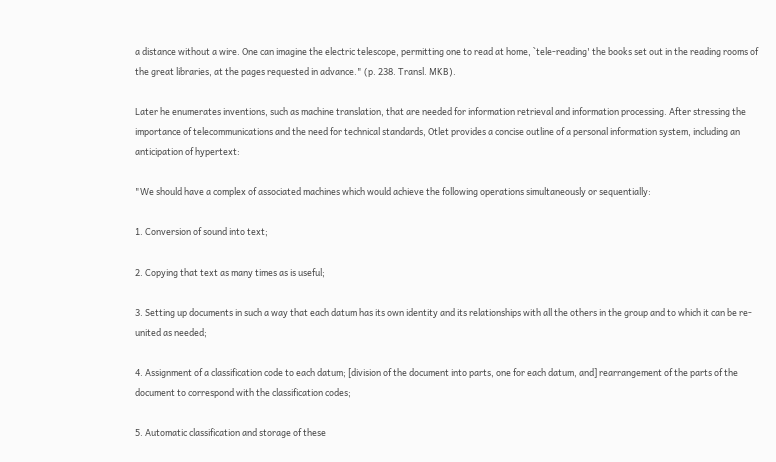a distance without a wire. One can imagine the electric telescope, permitting one to read at home, `tele-reading' the books set out in the reading rooms of the great libraries, at the pages requested in advance." (p. 238. Transl. MKB).

Later he enumerates inventions, such as machine translation, that are needed for information retrieval and information processing. After stressing the importance of telecommunications and the need for technical standards, Otlet provides a concise outline of a personal information system, including an anticipation of hypertext:

"We should have a complex of associated machines which would achieve the following operations simultaneously or sequentially:

1. Conversion of sound into text;

2. Copying that text as many times as is useful;

3. Setting up documents in such a way that each datum has its own identity and its relationships with all the others in the group and to which it can be re-united as needed;

4. Assignment of a classification code to each datum; [division of the document into parts, one for each datum, and] rearrangement of the parts of the document to correspond with the classification codes;

5. Automatic classification and storage of these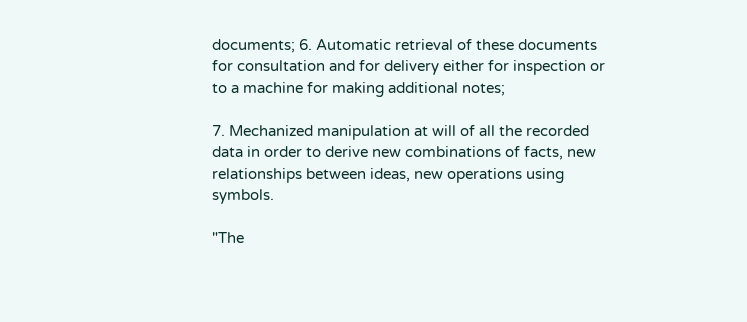documents; 6. Automatic retrieval of these documents for consultation and for delivery either for inspection or to a machine for making additional notes;

7. Mechanized manipulation at will of all the recorded data in order to derive new combinations of facts, new relationships between ideas, new operations using symbols.

"The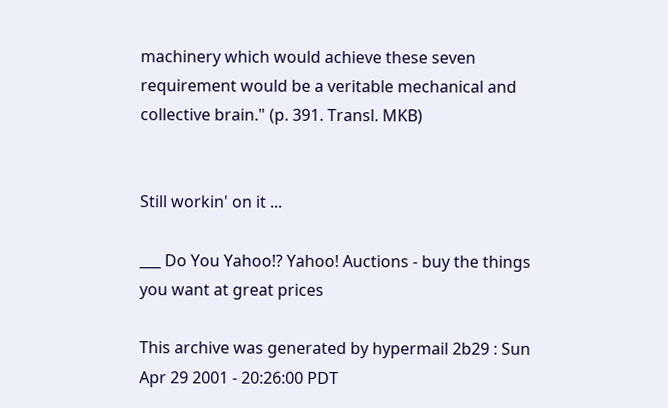machinery which would achieve these seven requirement would be a veritable mechanical and collective brain." (p. 391. Transl. MKB)


Still workin' on it ...

___ Do You Yahoo!? Yahoo! Auctions - buy the things you want at great prices

This archive was generated by hypermail 2b29 : Sun Apr 29 2001 - 20:26:00 PDT